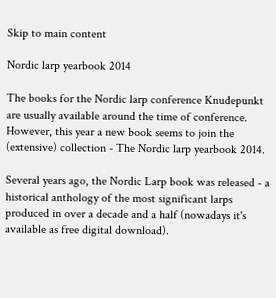Skip to main content

Nordic larp yearbook 2014

The books for the Nordic larp conference Knudepunkt are usually available around the time of conference. However, this year a new book seems to join the (extensive) collection - The Nordic larp yearbook 2014.

Several years ago, the Nordic Larp book was released - a historical anthology of the most significant larps produced in over a decade and a half (nowadays it's available as free digital download).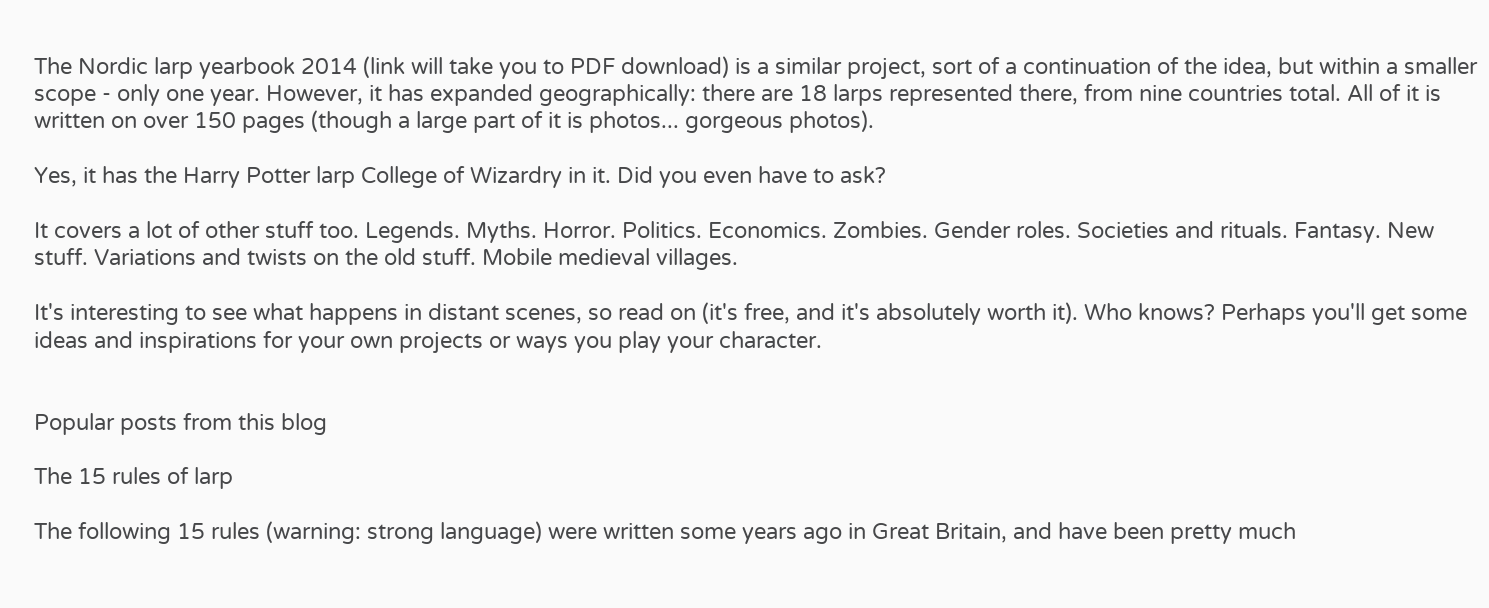The Nordic larp yearbook 2014 (link will take you to PDF download) is a similar project, sort of a continuation of the idea, but within a smaller scope - only one year. However, it has expanded geographically: there are 18 larps represented there, from nine countries total. All of it is written on over 150 pages (though a large part of it is photos... gorgeous photos).

Yes, it has the Harry Potter larp College of Wizardry in it. Did you even have to ask?

It covers a lot of other stuff too. Legends. Myths. Horror. Politics. Economics. Zombies. Gender roles. Societies and rituals. Fantasy. New stuff. Variations and twists on the old stuff. Mobile medieval villages.

It's interesting to see what happens in distant scenes, so read on (it's free, and it's absolutely worth it). Who knows? Perhaps you'll get some ideas and inspirations for your own projects or ways you play your character.


Popular posts from this blog

The 15 rules of larp

The following 15 rules (warning: strong language) were written some years ago in Great Britain, and have been pretty much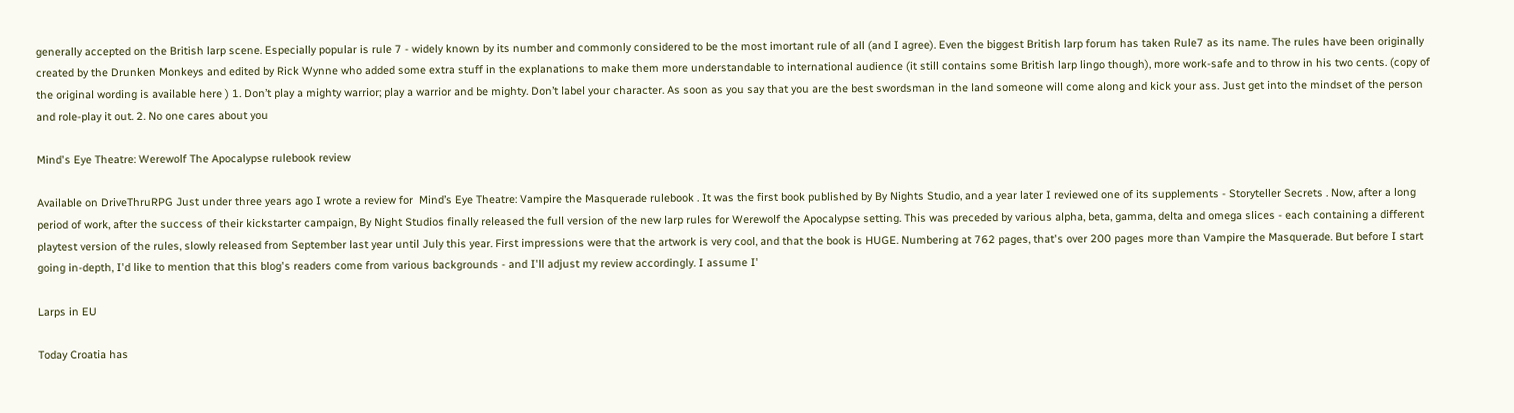generally accepted on the British larp scene. Especially popular is rule 7 - widely known by its number and commonly considered to be the most imortant rule of all (and I agree). Even the biggest British larp forum has taken Rule7 as its name. The rules have been originally created by the Drunken Monkeys and edited by Rick Wynne who added some extra stuff in the explanations to make them more understandable to international audience (it still contains some British larp lingo though), more work-safe and to throw in his two cents. (copy of the original wording is available here ) 1. Don’t play a mighty warrior; play a warrior and be mighty. Don’t label your character. As soon as you say that you are the best swordsman in the land someone will come along and kick your ass. Just get into the mindset of the person and role-play it out. 2. No one cares about you

Mind's Eye Theatre: Werewolf The Apocalypse rulebook review

Available on DriveThruRPG Just under three years ago I wrote a review for  Mind’s Eye Theatre: Vampire the Masquerade rulebook . It was the first book published by By Nights Studio, and a year later I reviewed one of its supplements - Storyteller Secrets . Now, after a long period of work, after the success of their kickstarter campaign, By Night Studios finally released the full version of the new larp rules for Werewolf the Apocalypse setting. This was preceded by various alpha, beta, gamma, delta and omega slices - each containing a different playtest version of the rules, slowly released from September last year until July this year. First impressions were that the artwork is very cool, and that the book is HUGE. Numbering at 762 pages, that's over 200 pages more than Vampire the Masquerade. But before I start going in-depth, I'd like to mention that this blog's readers come from various backgrounds - and I'll adjust my review accordingly. I assume I'

Larps in EU

Today Croatia has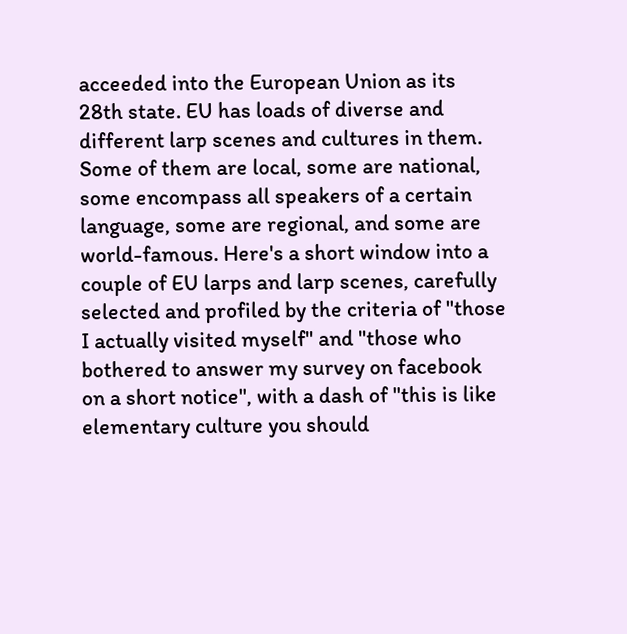acceeded into the European Union as its 28th state. EU has loads of diverse and different larp scenes and cultures in them. Some of them are local, some are national, some encompass all speakers of a certain language, some are regional, and some are world-famous. Here's a short window into a couple of EU larps and larp scenes, carefully selected and profiled by the criteria of "those I actually visited myself" and "those who bothered to answer my survey on facebook on a short notice", with a dash of "this is like elementary culture you should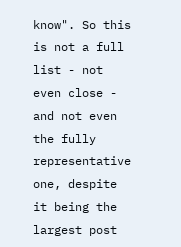know". So this is not a full list - not even close - and not even the fully representative one, despite it being the largest post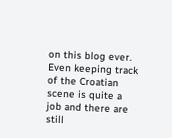on this blog ever. Even keeping track of the Croatian scene is quite a job and there are still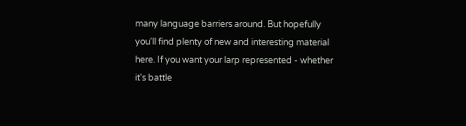many language barriers around. But hopefully you'll find plenty of new and interesting material here. If you want your larp represented - whether it's battle